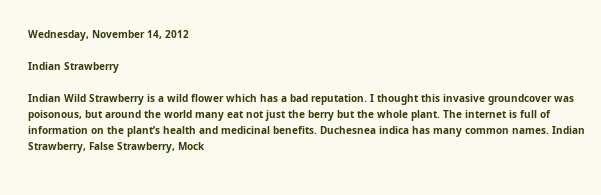Wednesday, November 14, 2012

Indian Strawberry

Indian Wild Strawberry is a wild flower which has a bad reputation. I thought this invasive groundcover was poisonous, but around the world many eat not just the berry but the whole plant. The internet is full of information on the plant’s health and medicinal benefits. Duchesnea indica has many common names. Indian Strawberry, False Strawberry, Mock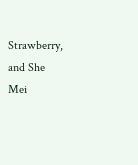Strawberry, and She Mei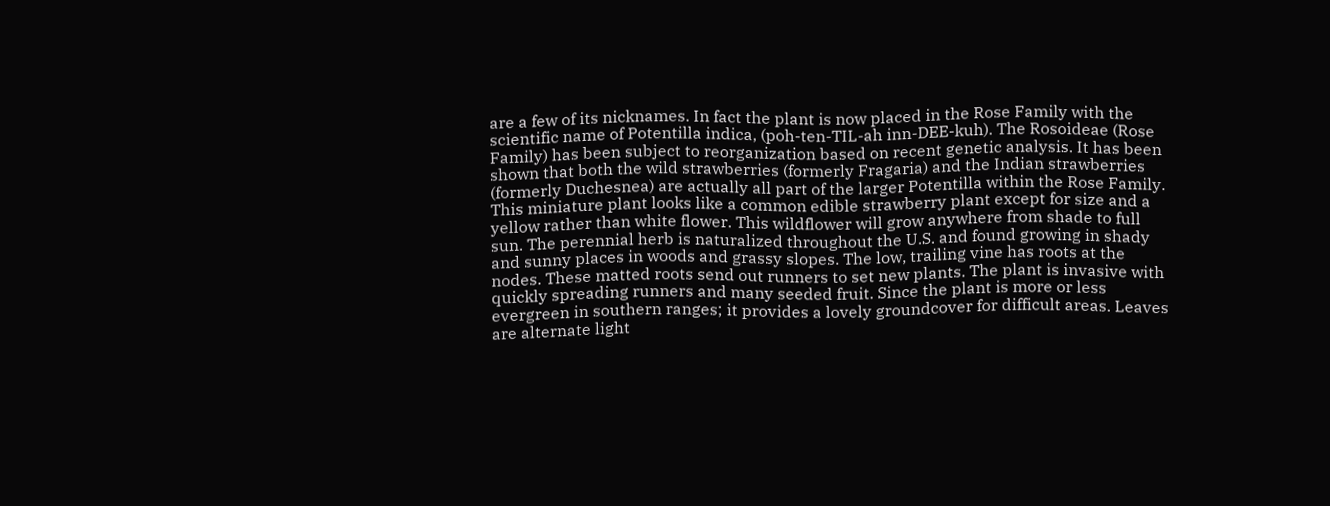are a few of its nicknames. In fact the plant is now placed in the Rose Family with the scientific name of Potentilla indica, (poh-ten-TIL-ah inn-DEE-kuh). The Rosoideae (Rose Family) has been subject to reorganization based on recent genetic analysis. It has been shown that both the wild strawberries (formerly Fragaria) and the Indian strawberries (formerly Duchesnea) are actually all part of the larger Potentilla within the Rose Family. This miniature plant looks like a common edible strawberry plant except for size and a yellow rather than white flower. This wildflower will grow anywhere from shade to full sun. The perennial herb is naturalized throughout the U.S. and found growing in shady and sunny places in woods and grassy slopes. The low, trailing vine has roots at the nodes. These matted roots send out runners to set new plants. The plant is invasive with quickly spreading runners and many seeded fruit. Since the plant is more or less evergreen in southern ranges; it provides a lovely groundcover for difficult areas. Leaves are alternate light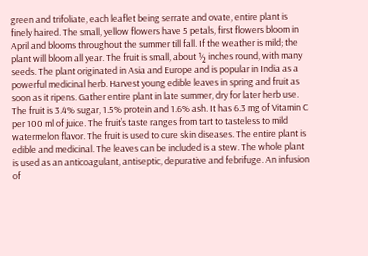green and trifoliate, each leaflet being serrate and ovate, entire plant is finely haired. The small, yellow flowers have 5 petals, first flowers bloom in April and blooms throughout the summer till fall. If the weather is mild; the plant will bloom all year. The fruit is small, about ½ inches round, with many seeds. The plant originated in Asia and Europe and is popular in India as a powerful medicinal herb. Harvest young edible leaves in spring and fruit as soon as it ripens. Gather entire plant in late summer, dry for later herb use. The fruit is 3.4% sugar, 1.5% protein and 1.6% ash. It has 6.3 mg of Vitamin C per 100 ml of juice. The fruit’s taste ranges from tart to tasteless to mild watermelon flavor. The fruit is used to cure skin diseases. The entire plant is edible and medicinal. The leaves can be included is a stew. The whole plant is used as an anticoagulant, antiseptic, depurative and febrifuge. An infusion of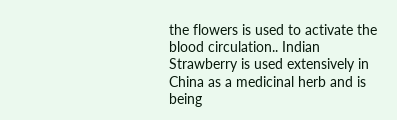the flowers is used to activate the blood circulation.. Indian Strawberry is used extensively in China as a medicinal herb and is being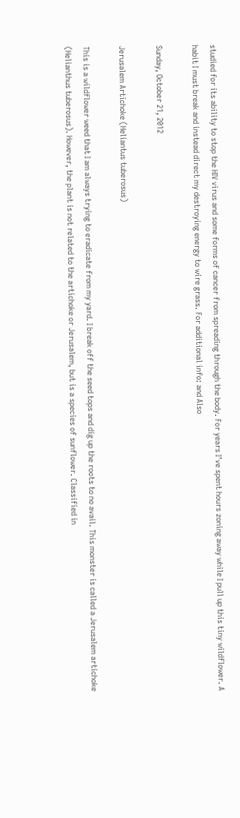studied for its ability to stop the HIV virus and some forms of cancer from spreading through the body. For years I’ve spent hours zoning away while I pull up this tiny wildflower. A habit I must break and instead direct my destroying energy to wire grass. For additional info: and Also

Sunday, October 21, 2012

Jerusalem Artichoke (Heliantus tuberosus)

This is a wildflower weed that I am always trying to eradicate from my yard. I break off the seed tops and dig up the roots to no avail. This monster is called a Jerusalem artichoke (Helianthus tuberosus). However, the plant is not related to the artichoke or Jerusalem, but is a species of sunflower. Classified in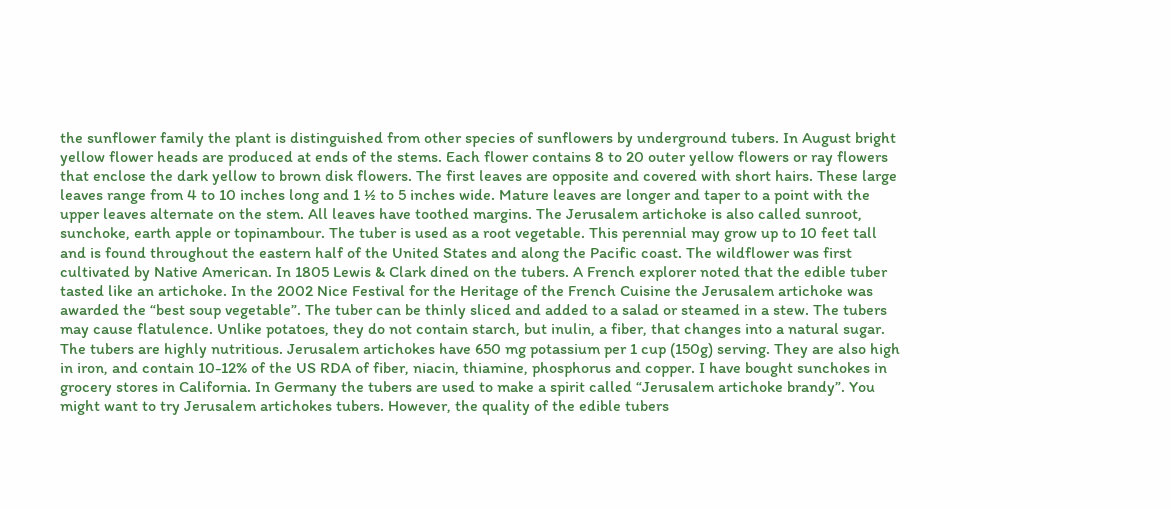the sunflower family the plant is distinguished from other species of sunflowers by underground tubers. In August bright yellow flower heads are produced at ends of the stems. Each flower contains 8 to 20 outer yellow flowers or ray flowers that enclose the dark yellow to brown disk flowers. The first leaves are opposite and covered with short hairs. These large leaves range from 4 to 10 inches long and 1 ½ to 5 inches wide. Mature leaves are longer and taper to a point with the upper leaves alternate on the stem. All leaves have toothed margins. The Jerusalem artichoke is also called sunroot, sunchoke, earth apple or topinambour. The tuber is used as a root vegetable. This perennial may grow up to 10 feet tall and is found throughout the eastern half of the United States and along the Pacific coast. The wildflower was first cultivated by Native American. In 1805 Lewis & Clark dined on the tubers. A French explorer noted that the edible tuber tasted like an artichoke. In the 2002 Nice Festival for the Heritage of the French Cuisine the Jerusalem artichoke was awarded the “best soup vegetable”. The tuber can be thinly sliced and added to a salad or steamed in a stew. The tubers may cause flatulence. Unlike potatoes, they do not contain starch, but inulin, a fiber, that changes into a natural sugar. The tubers are highly nutritious. Jerusalem artichokes have 650 mg potassium per 1 cup (150g) serving. They are also high in iron, and contain 10-12% of the US RDA of fiber, niacin, thiamine, phosphorus and copper. I have bought sunchokes in grocery stores in California. In Germany the tubers are used to make a spirit called “Jerusalem artichoke brandy”. You might want to try Jerusalem artichokes tubers. However, the quality of the edible tubers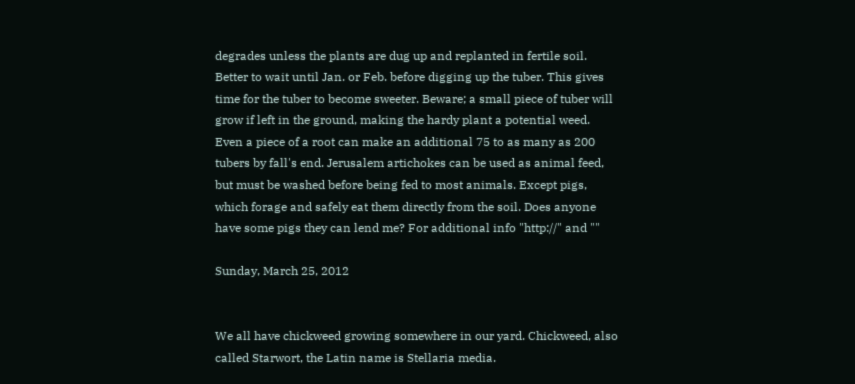degrades unless the plants are dug up and replanted in fertile soil. Better to wait until Jan. or Feb. before digging up the tuber. This gives time for the tuber to become sweeter. Beware; a small piece of tuber will grow if left in the ground, making the hardy plant a potential weed. Even a piece of a root can make an additional 75 to as many as 200 tubers by fall's end. Jerusalem artichokes can be used as animal feed, but must be washed before being fed to most animals. Except pigs, which forage and safely eat them directly from the soil. Does anyone have some pigs they can lend me? For additional info "http://" and ""

Sunday, March 25, 2012


We all have chickweed growing somewhere in our yard. Chickweed, also called Starwort, the Latin name is Stellaria media.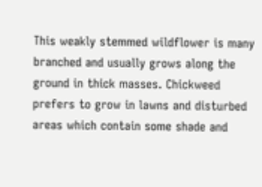This weakly stemmed wildflower is many branched and usually grows along the ground in thick masses. Chickweed prefers to grow in lawns and disturbed areas which contain some shade and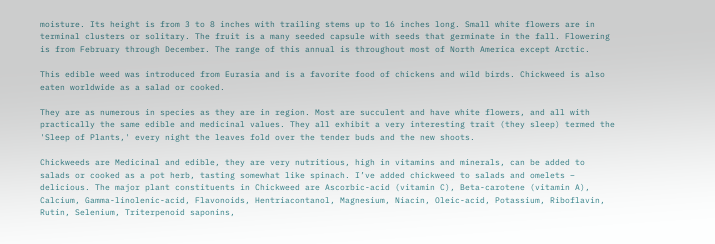moisture. Its height is from 3 to 8 inches with trailing stems up to 16 inches long. Small white flowers are in terminal clusters or solitary. The fruit is a many seeded capsule with seeds that germinate in the fall. Flowering is from February through December. The range of this annual is throughout most of North America except Arctic.

This edible weed was introduced from Eurasia and is a favorite food of chickens and wild birds. Chickweed is also eaten worldwide as a salad or cooked.

They are as numerous in species as they are in region. Most are succulent and have white flowers, and all with practically the same edible and medicinal values. They all exhibit a very interesting trait (they sleep) termed the 'Sleep of Plants,' every night the leaves fold over the tender buds and the new shoots.

Chickweeds are Medicinal and edible, they are very nutritious, high in vitamins and minerals, can be added to salads or cooked as a pot herb, tasting somewhat like spinach. I’ve added chickweed to salads and omelets – delicious. The major plant constituents in Chickweed are Ascorbic-acid (vitamin C), Beta-carotene (vitamin A), Calcium, Gamma-linolenic-acid, Flavonoids, Hentriacontanol, Magnesium, Niacin, Oleic-acid, Potassium, Riboflavin, Rutin, Selenium, Triterpenoid saponins,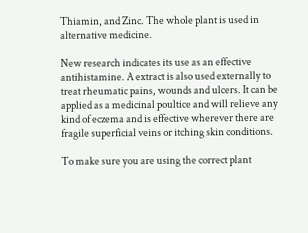Thiamin, and Zinc. The whole plant is used in alternative medicine.

New research indicates its use as an effective antihistamine. A extract is also used externally to treat rheumatic pains, wounds and ulcers. It can be applied as a medicinal poultice and will relieve any kind of eczema and is effective wherever there are fragile superficial veins or itching skin conditions.

To make sure you are using the correct plant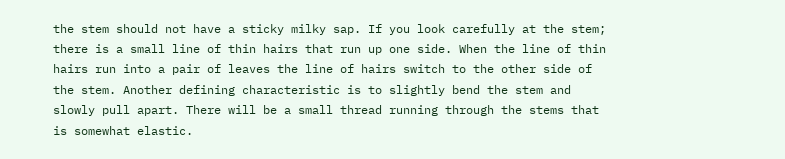the stem should not have a sticky milky sap. If you look carefully at the stem; there is a small line of thin hairs that run up one side. When the line of thin hairs run into a pair of leaves the line of hairs switch to the other side of the stem. Another defining characteristic is to slightly bend the stem and slowly pull apart. There will be a small thread running through the stems that is somewhat elastic.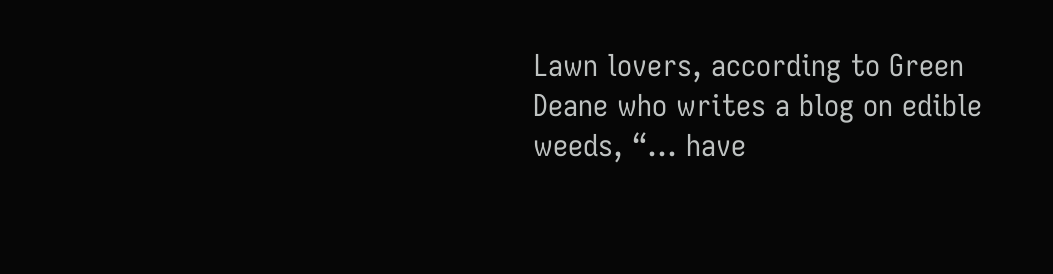Lawn lovers, according to Green Deane who writes a blog on edible weeds, “… have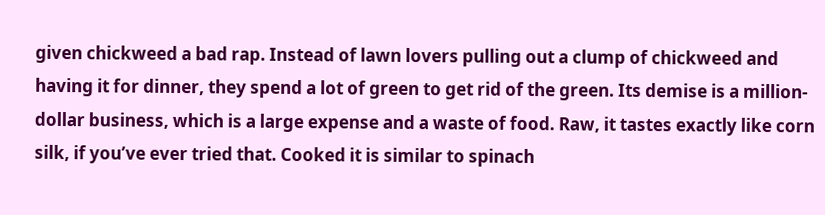given chickweed a bad rap. Instead of lawn lovers pulling out a clump of chickweed and having it for dinner, they spend a lot of green to get rid of the green. Its demise is a million-dollar business, which is a large expense and a waste of food. Raw, it tastes exactly like corn silk, if you’ve ever tried that. Cooked it is similar to spinach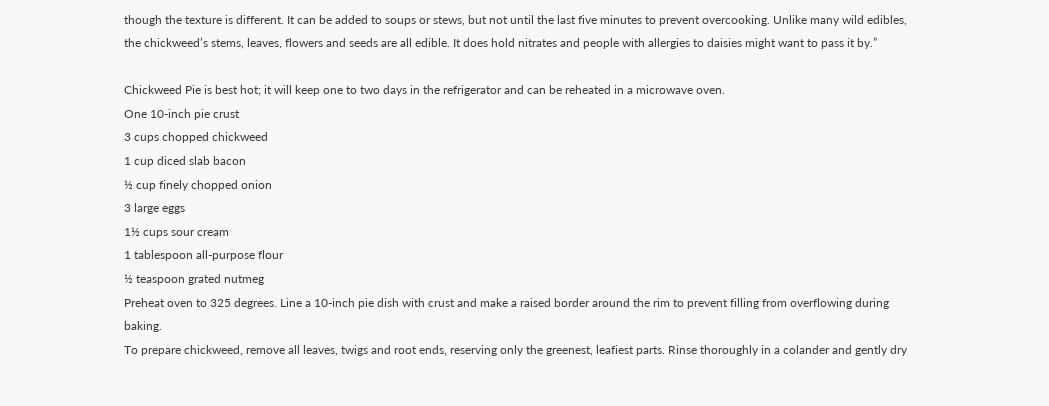though the texture is different. It can be added to soups or stews, but not until the last five minutes to prevent overcooking. Unlike many wild edibles, the chickweed’s stems, leaves, flowers and seeds are all edible. It does hold nitrates and people with allergies to daisies might want to pass it by.”

Chickweed Pie is best hot; it will keep one to two days in the refrigerator and can be reheated in a microwave oven.
One 10-inch pie crust
3 cups chopped chickweed
1 cup diced slab bacon
½ cup finely chopped onion
3 large eggs
1½ cups sour cream
1 tablespoon all-purpose flour
½ teaspoon grated nutmeg
Preheat oven to 325 degrees. Line a 10-inch pie dish with crust and make a raised border around the rim to prevent filling from overflowing during baking.
To prepare chickweed, remove all leaves, twigs and root ends, reserving only the greenest, leafiest parts. Rinse thoroughly in a colander and gently dry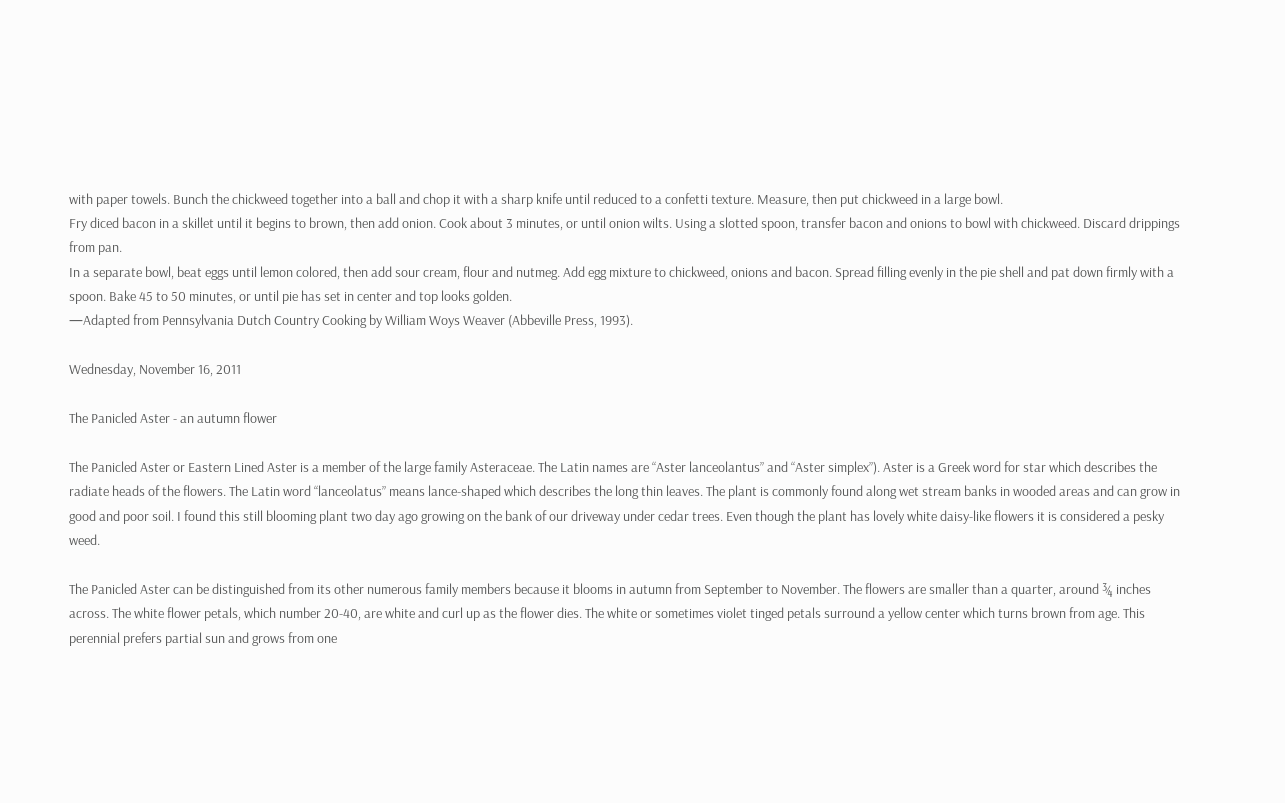with paper towels. Bunch the chickweed together into a ball and chop it with a sharp knife until reduced to a confetti texture. Measure, then put chickweed in a large bowl.
Fry diced bacon in a skillet until it begins to brown, then add onion. Cook about 3 minutes, or until onion wilts. Using a slotted spoon, transfer bacon and onions to bowl with chickweed. Discard drippings from pan.
In a separate bowl, beat eggs until lemon colored, then add sour cream, flour and nutmeg. Add egg mixture to chickweed, onions and bacon. Spread filling evenly in the pie shell and pat down firmly with a spoon. Bake 45 to 50 minutes, or until pie has set in center and top looks golden.
—Adapted from Pennsylvania Dutch Country Cooking by William Woys Weaver (Abbeville Press, 1993).

Wednesday, November 16, 2011

The Panicled Aster - an autumn flower

The Panicled Aster or Eastern Lined Aster is a member of the large family Asteraceae. The Latin names are “Aster lanceolantus” and “Aster simplex”). Aster is a Greek word for star which describes the radiate heads of the flowers. The Latin word “lanceolatus” means lance-shaped which describes the long thin leaves. The plant is commonly found along wet stream banks in wooded areas and can grow in good and poor soil. I found this still blooming plant two day ago growing on the bank of our driveway under cedar trees. Even though the plant has lovely white daisy-like flowers it is considered a pesky weed.

The Panicled Aster can be distinguished from its other numerous family members because it blooms in autumn from September to November. The flowers are smaller than a quarter, around ¾ inches across. The white flower petals, which number 20-40, are white and curl up as the flower dies. The white or sometimes violet tinged petals surround a yellow center which turns brown from age. This perennial prefers partial sun and grows from one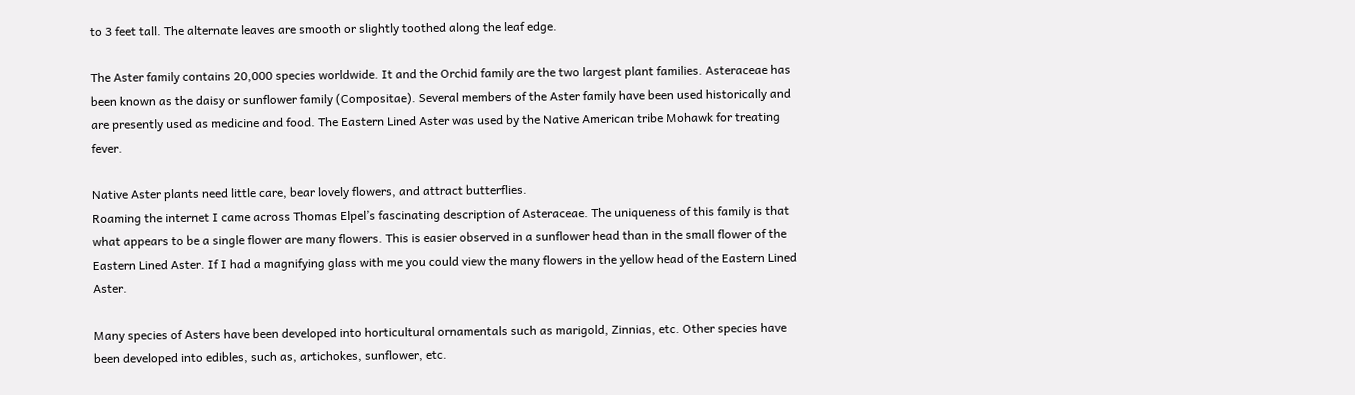to 3 feet tall. The alternate leaves are smooth or slightly toothed along the leaf edge.

The Aster family contains 20,000 species worldwide. It and the Orchid family are the two largest plant families. Asteraceae has been known as the daisy or sunflower family (Compositae). Several members of the Aster family have been used historically and are presently used as medicine and food. The Eastern Lined Aster was used by the Native American tribe Mohawk for treating fever.

Native Aster plants need little care, bear lovely flowers, and attract butterflies.
Roaming the internet I came across Thomas Elpel’s fascinating description of Asteraceae. The uniqueness of this family is that what appears to be a single flower are many flowers. This is easier observed in a sunflower head than in the small flower of the Eastern Lined Aster. If I had a magnifying glass with me you could view the many flowers in the yellow head of the Eastern Lined Aster.

Many species of Asters have been developed into horticultural ornamentals such as marigold, Zinnias, etc. Other species have been developed into edibles, such as, artichokes, sunflower, etc.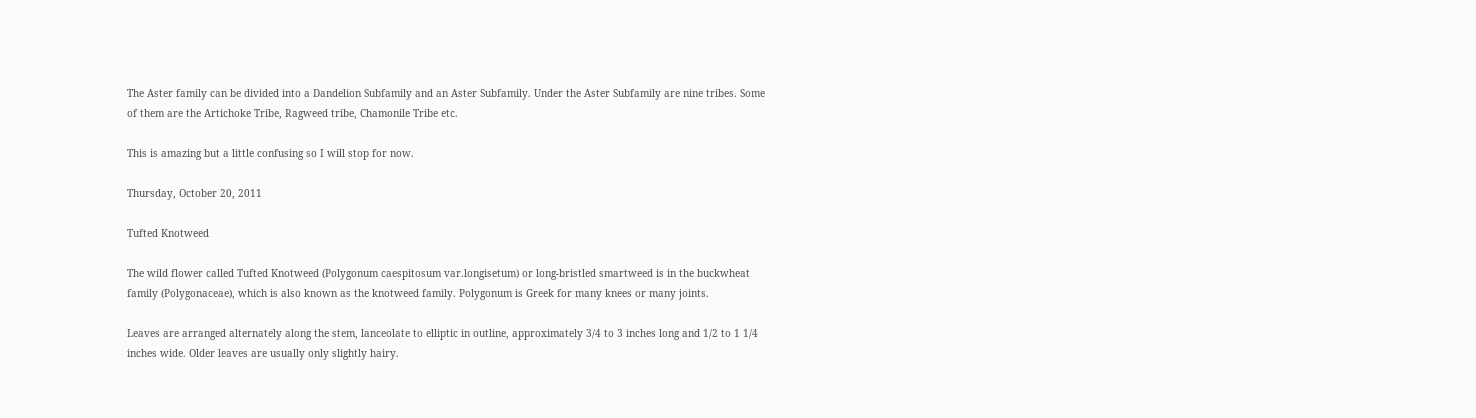The Aster family can be divided into a Dandelion Subfamily and an Aster Subfamily. Under the Aster Subfamily are nine tribes. Some of them are the Artichoke Tribe, Ragweed tribe, Chamonile Tribe etc.

This is amazing but a little confusing so I will stop for now.

Thursday, October 20, 2011

Tufted Knotweed

The wild flower called Tufted Knotweed (Polygonum caespitosum var.longisetum) or long-bristled smartweed is in the buckwheat family (Polygonaceae), which is also known as the knotweed family. Polygonum is Greek for many knees or many joints.

Leaves are arranged alternately along the stem, lanceolate to elliptic in outline, approximately 3/4 to 3 inches long and 1/2 to 1 1/4 inches wide. Older leaves are usually only slightly hairy.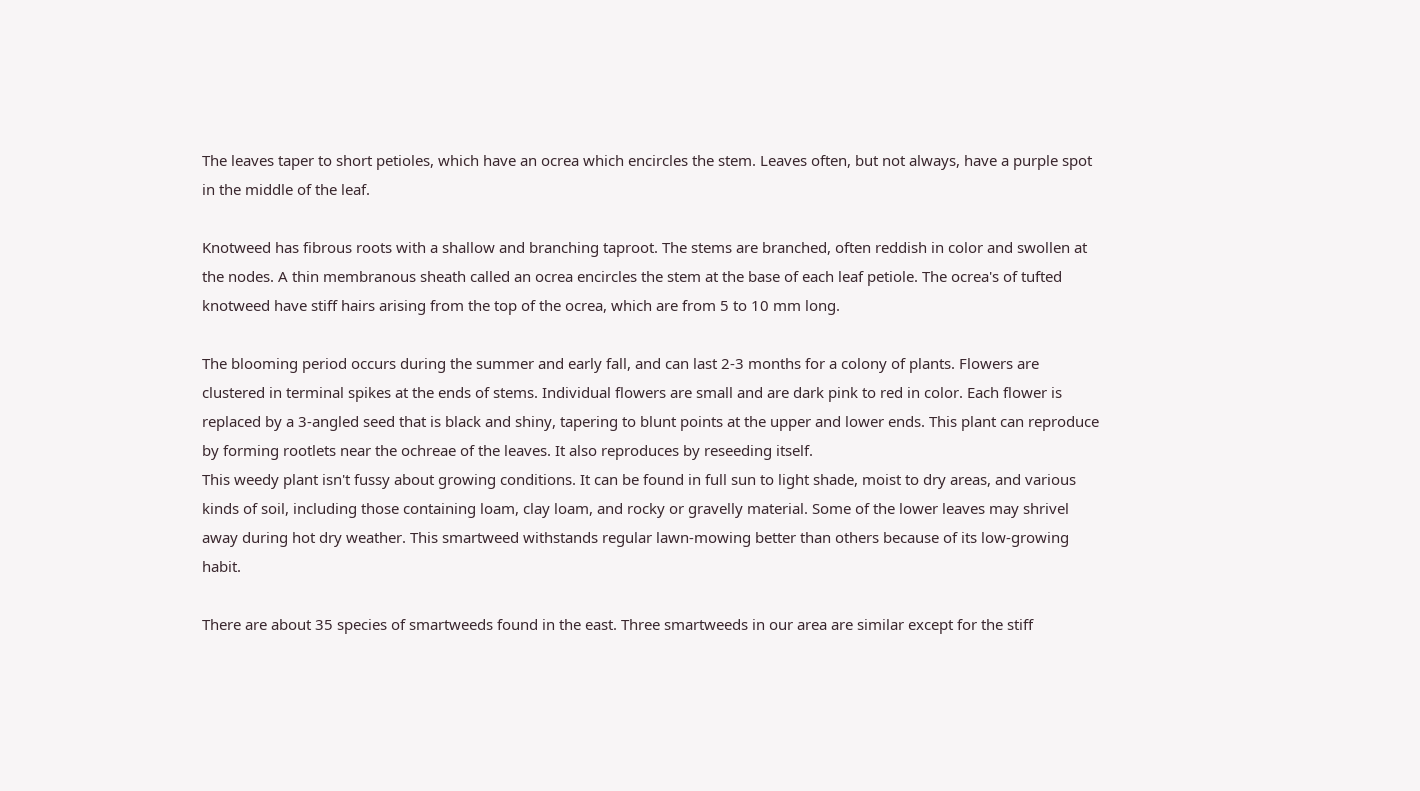The leaves taper to short petioles, which have an ocrea which encircles the stem. Leaves often, but not always, have a purple spot in the middle of the leaf.

Knotweed has fibrous roots with a shallow and branching taproot. The stems are branched, often reddish in color and swollen at the nodes. A thin membranous sheath called an ocrea encircles the stem at the base of each leaf petiole. The ocrea's of tufted knotweed have stiff hairs arising from the top of the ocrea, which are from 5 to 10 mm long.

The blooming period occurs during the summer and early fall, and can last 2-3 months for a colony of plants. Flowers are clustered in terminal spikes at the ends of stems. Individual flowers are small and are dark pink to red in color. Each flower is replaced by a 3-angled seed that is black and shiny, tapering to blunt points at the upper and lower ends. This plant can reproduce by forming rootlets near the ochreae of the leaves. It also reproduces by reseeding itself.
This weedy plant isn't fussy about growing conditions. It can be found in full sun to light shade, moist to dry areas, and various kinds of soil, including those containing loam, clay loam, and rocky or gravelly material. Some of the lower leaves may shrivel away during hot dry weather. This smartweed withstands regular lawn-mowing better than others because of its low-growing habit.

There are about 35 species of smartweeds found in the east. Three smartweeds in our area are similar except for the stiff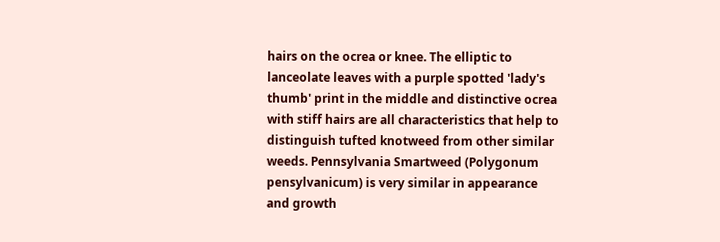hairs on the ocrea or knee. The elliptic to lanceolate leaves with a purple spotted 'lady's thumb' print in the middle and distinctive ocrea with stiff hairs are all characteristics that help to distinguish tufted knotweed from other similar weeds. Pennsylvania Smartweed (Polygonum pensylvanicum) is very similar in appearance and growth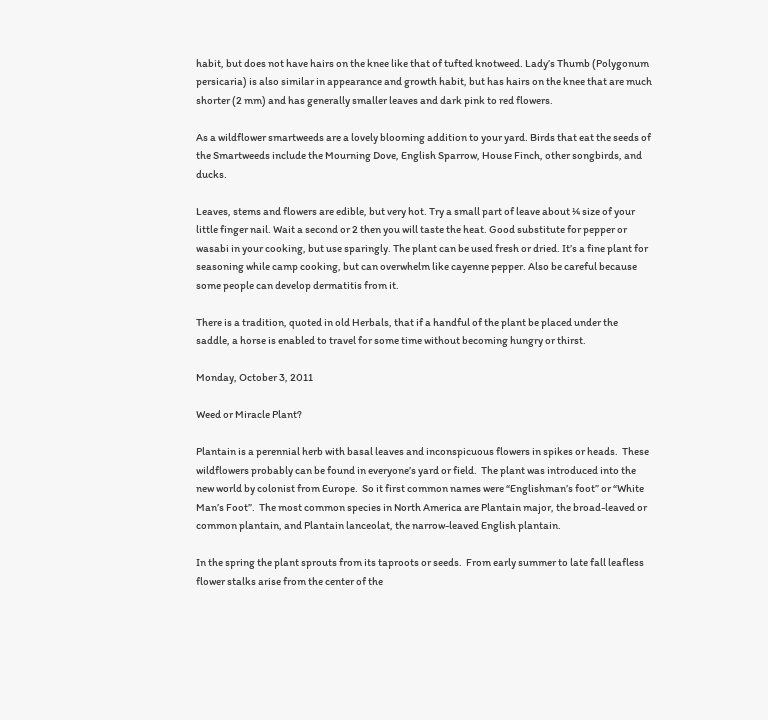habit, but does not have hairs on the knee like that of tufted knotweed. Lady’s Thumb (Polygonum persicaria) is also similar in appearance and growth habit, but has hairs on the knee that are much shorter (2 mm) and has generally smaller leaves and dark pink to red flowers.

As a wildflower smartweeds are a lovely blooming addition to your yard. Birds that eat the seeds of the Smartweeds include the Mourning Dove, English Sparrow, House Finch, other songbirds, and ducks.

Leaves, stems and flowers are edible, but very hot. Try a small part of leave about ¼ size of your little finger nail. Wait a second or 2 then you will taste the heat. Good substitute for pepper or wasabi in your cooking, but use sparingly. The plant can be used fresh or dried. It’s a fine plant for seasoning while camp cooking, but can overwhelm like cayenne pepper. Also be careful because some people can develop dermatitis from it.

There is a tradition, quoted in old Herbals, that if a handful of the plant be placed under the saddle, a horse is enabled to travel for some time without becoming hungry or thirst.

Monday, October 3, 2011

Weed or Miracle Plant?

Plantain is a perennial herb with basal leaves and inconspicuous flowers in spikes or heads.  These wildflowers probably can be found in everyone’s yard or field.  The plant was introduced into the new world by colonist from Europe.  So it first common names were “Englishman’s foot” or “White Man’s Foot”.  The most common species in North America are Plantain major, the broad-leaved or common plantain, and Plantain lanceolat, the narrow-leaved English plantain.

In the spring the plant sprouts from its taproots or seeds.  From early summer to late fall leafless flower stalks arise from the center of the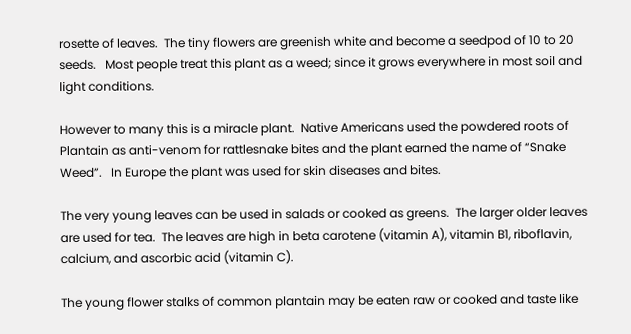rosette of leaves.  The tiny flowers are greenish white and become a seedpod of 10 to 20 seeds.   Most people treat this plant as a weed; since it grows everywhere in most soil and light conditions.

However to many this is a miracle plant.  Native Americans used the powdered roots of Plantain as anti-venom for rattlesnake bites and the plant earned the name of “Snake Weed”.   In Europe the plant was used for skin diseases and bites.

The very young leaves can be used in salads or cooked as greens.  The larger older leaves are used for tea.  The leaves are high in beta carotene (vitamin A), vitamin B1, riboflavin, calcium, and ascorbic acid (vitamin C).

The young flower stalks of common plantain may be eaten raw or cooked and taste like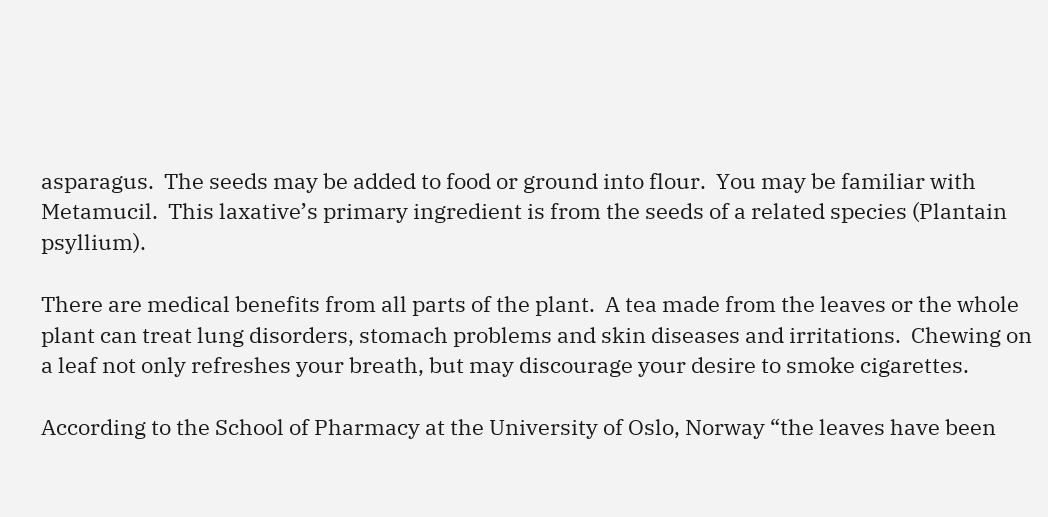asparagus.  The seeds may be added to food or ground into flour.  You may be familiar with Metamucil.  This laxative’s primary ingredient is from the seeds of a related species (Plantain psyllium).

There are medical benefits from all parts of the plant.  A tea made from the leaves or the whole plant can treat lung disorders, stomach problems and skin diseases and irritations.  Chewing on a leaf not only refreshes your breath, but may discourage your desire to smoke cigarettes.

According to the School of Pharmacy at the University of Oslo, Norway “the leaves have been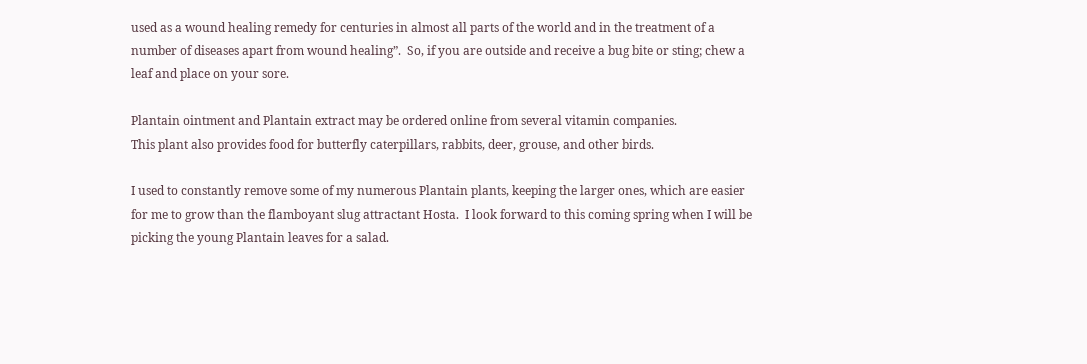used as a wound healing remedy for centuries in almost all parts of the world and in the treatment of a number of diseases apart from wound healing”.  So, if you are outside and receive a bug bite or sting; chew a leaf and place on your sore.

Plantain ointment and Plantain extract may be ordered online from several vitamin companies.
This plant also provides food for butterfly caterpillars, rabbits, deer, grouse, and other birds.

I used to constantly remove some of my numerous Plantain plants, keeping the larger ones, which are easier for me to grow than the flamboyant slug attractant Hosta.  I look forward to this coming spring when I will be picking the young Plantain leaves for a salad.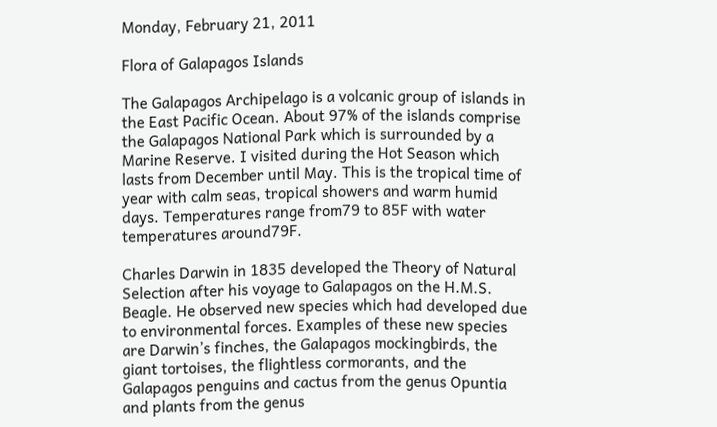Monday, February 21, 2011

Flora of Galapagos Islands

The Galapagos Archipelago is a volcanic group of islands in the East Pacific Ocean. About 97% of the islands comprise the Galapagos National Park which is surrounded by a Marine Reserve. I visited during the Hot Season which lasts from December until May. This is the tropical time of year with calm seas, tropical showers and warm humid days. Temperatures range from79 to 85F with water temperatures around79F.

Charles Darwin in 1835 developed the Theory of Natural Selection after his voyage to Galapagos on the H.M.S. Beagle. He observed new species which had developed due to environmental forces. Examples of these new species are Darwin’s finches, the Galapagos mockingbirds, the giant tortoises, the flightless cormorants, and the Galapagos penguins and cactus from the genus Opuntia and plants from the genus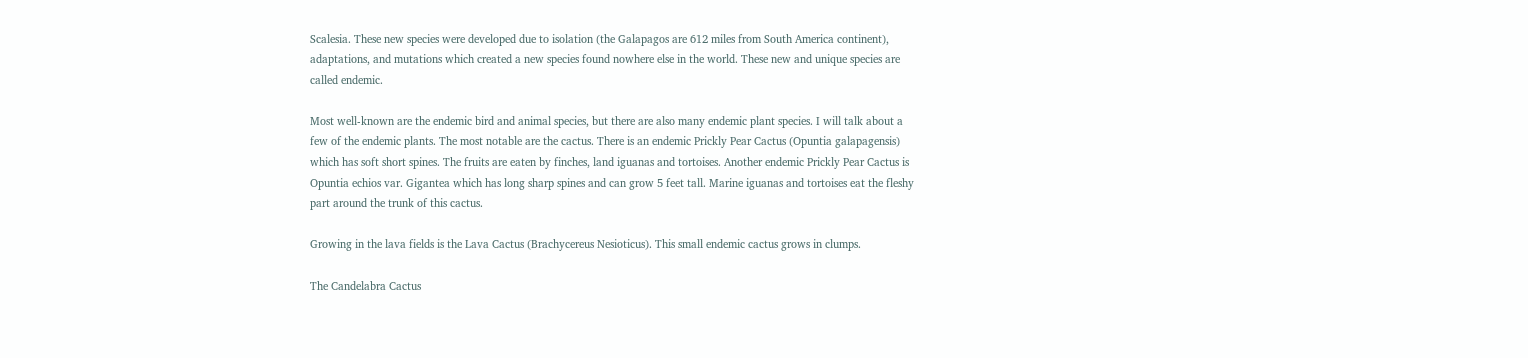Scalesia. These new species were developed due to isolation (the Galapagos are 612 miles from South America continent), adaptations, and mutations which created a new species found nowhere else in the world. These new and unique species are called endemic.

Most well-known are the endemic bird and animal species, but there are also many endemic plant species. I will talk about a few of the endemic plants. The most notable are the cactus. There is an endemic Prickly Pear Cactus (Opuntia galapagensis) which has soft short spines. The fruits are eaten by finches, land iguanas and tortoises. Another endemic Prickly Pear Cactus is Opuntia echios var. Gigantea which has long sharp spines and can grow 5 feet tall. Marine iguanas and tortoises eat the fleshy part around the trunk of this cactus.

Growing in the lava fields is the Lava Cactus (Brachycereus Nesioticus). This small endemic cactus grows in clumps.

The Candelabra Cactus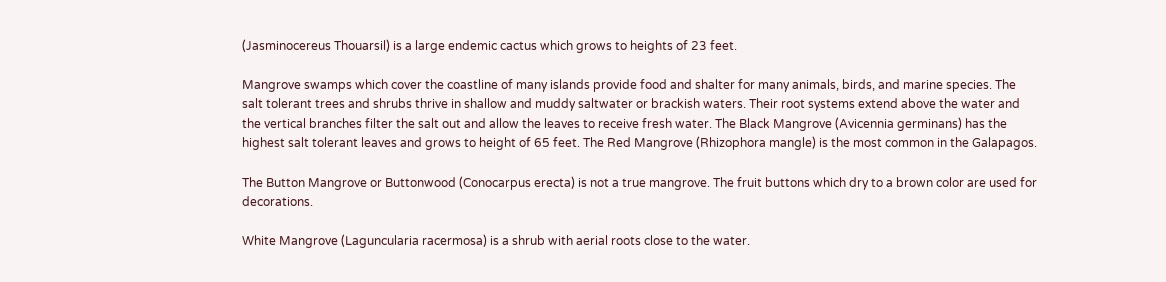(Jasminocereus Thouarsil) is a large endemic cactus which grows to heights of 23 feet.

Mangrove swamps which cover the coastline of many islands provide food and shalter for many animals, birds, and marine species. The salt tolerant trees and shrubs thrive in shallow and muddy saltwater or brackish waters. Their root systems extend above the water and the vertical branches filter the salt out and allow the leaves to receive fresh water. The Black Mangrove (Avicennia germinans) has the highest salt tolerant leaves and grows to height of 65 feet. The Red Mangrove (Rhizophora mangle) is the most common in the Galapagos.

The Button Mangrove or Buttonwood (Conocarpus erecta) is not a true mangrove. The fruit buttons which dry to a brown color are used for decorations.

White Mangrove (Laguncularia racermosa) is a shrub with aerial roots close to the water.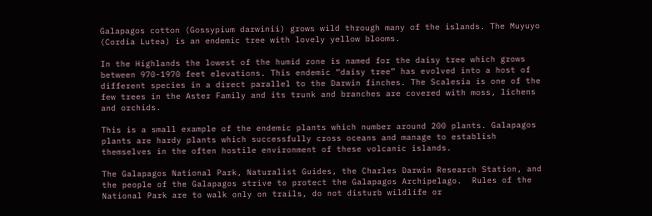Galapagos cotton (Gossypium darwinii) grows wild through many of the islands. The Muyuyo (Cordia Lutea) is an endemic tree with lovely yellow blooms.

In the Highlands the lowest of the humid zone is named for the daisy tree which grows between 970-1970 feet elevations. This endemic “daisy tree” has evolved into a host of different species in a direct parallel to the Darwin finches. The Scalesia is one of the few trees in the Aster Family and its trunk and branches are covered with moss, lichens and orchids.

This is a small example of the endemic plants which number around 200 plants. Galapagos plants are hardy plants which successfully cross oceans and manage to establish themselves in the often hostile environment of these volcanic islands.

The Galapagos National Park, Naturalist Guides, the Charles Darwin Research Station, and the people of the Galapagos strive to protect the Galapagos Archipelago.  Rules of the National Park are to walk only on trails, do not disturb wildlife or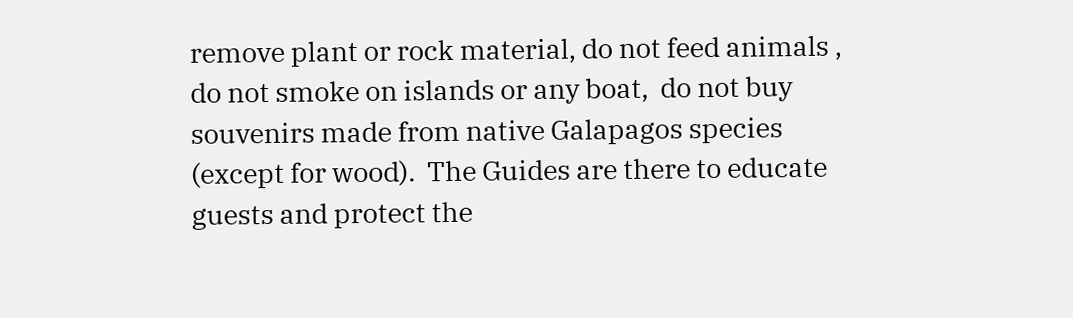remove plant or rock material, do not feed animals , do not smoke on islands or any boat,  do not buy souvenirs made from native Galapagos species (except for wood).  The Guides are there to educate guests and protect the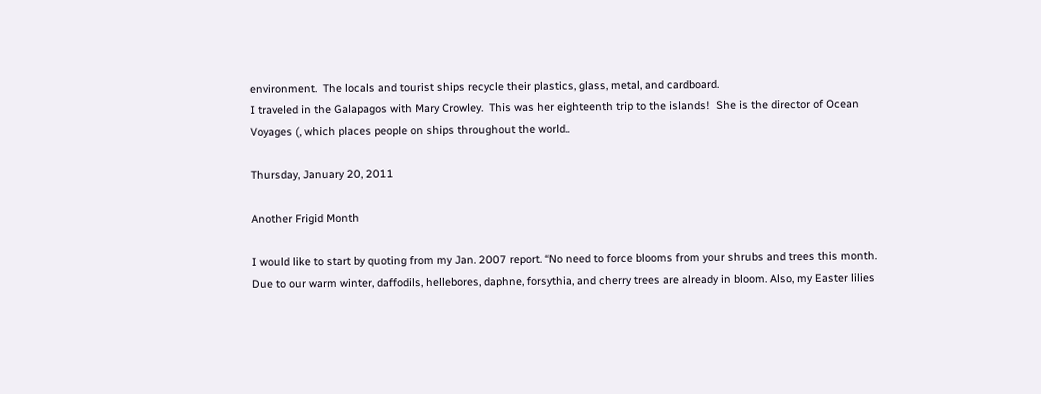environment.  The locals and tourist ships recycle their plastics, glass, metal, and cardboard.
I traveled in the Galapagos with Mary Crowley.  This was her eighteenth trip to the islands!  She is the director of Ocean Voyages (, which places people on ships throughout the world..

Thursday, January 20, 2011

Another Frigid Month

I would like to start by quoting from my Jan. 2007 report. “No need to force blooms from your shrubs and trees this month. Due to our warm winter, daffodils, hellebores, daphne, forsythia, and cherry trees are already in bloom. Also, my Easter lilies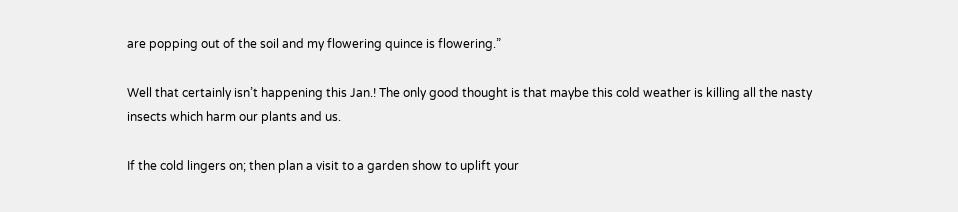are popping out of the soil and my flowering quince is flowering.”

Well that certainly isn’t happening this Jan.! The only good thought is that maybe this cold weather is killing all the nasty insects which harm our plants and us.

If the cold lingers on; then plan a visit to a garden show to uplift your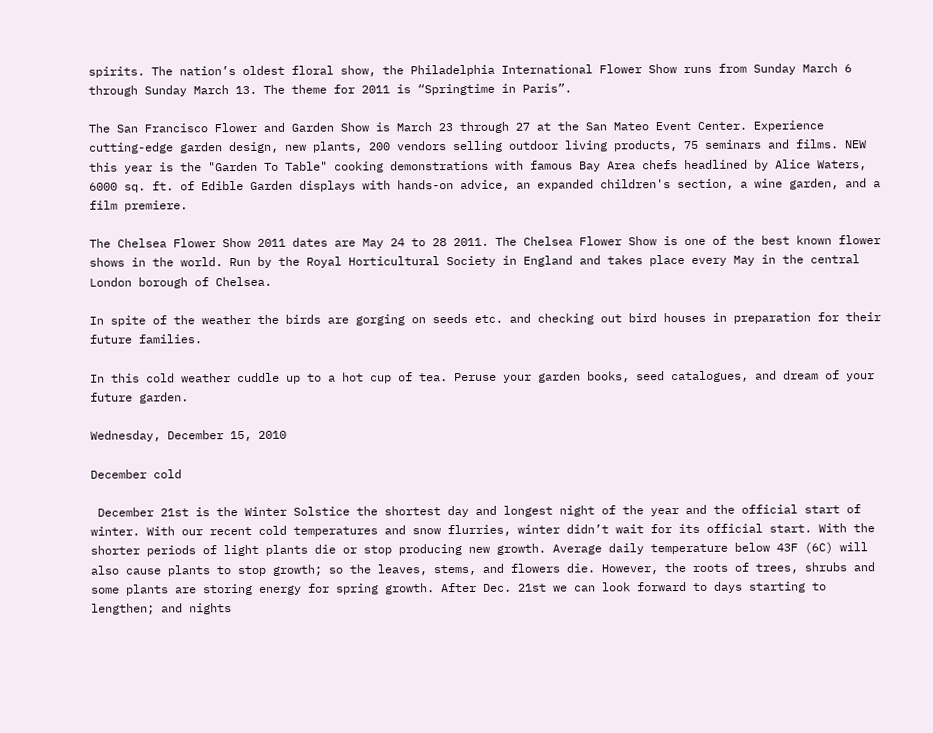spirits. The nation’s oldest floral show, the Philadelphia International Flower Show runs from Sunday March 6 through Sunday March 13. The theme for 2011 is “Springtime in Paris”.

The San Francisco Flower and Garden Show is March 23 through 27 at the San Mateo Event Center. Experience cutting-edge garden design, new plants, 200 vendors selling outdoor living products, 75 seminars and films. NEW this year is the "Garden To Table" cooking demonstrations with famous Bay Area chefs headlined by Alice Waters, 6000 sq. ft. of Edible Garden displays with hands-on advice, an expanded children's section, a wine garden, and a film premiere.

The Chelsea Flower Show 2011 dates are May 24 to 28 2011. The Chelsea Flower Show is one of the best known flower shows in the world. Run by the Royal Horticultural Society in England and takes place every May in the central London borough of Chelsea.

In spite of the weather the birds are gorging on seeds etc. and checking out bird houses in preparation for their future families.

In this cold weather cuddle up to a hot cup of tea. Peruse your garden books, seed catalogues, and dream of your future garden.

Wednesday, December 15, 2010

December cold

 December 21st is the Winter Solstice the shortest day and longest night of the year and the official start of winter. With our recent cold temperatures and snow flurries, winter didn’t wait for its official start. With the shorter periods of light plants die or stop producing new growth. Average daily temperature below 43F (6C) will also cause plants to stop growth; so the leaves, stems, and flowers die. However, the roots of trees, shrubs and some plants are storing energy for spring growth. After Dec. 21st we can look forward to days starting to lengthen; and nights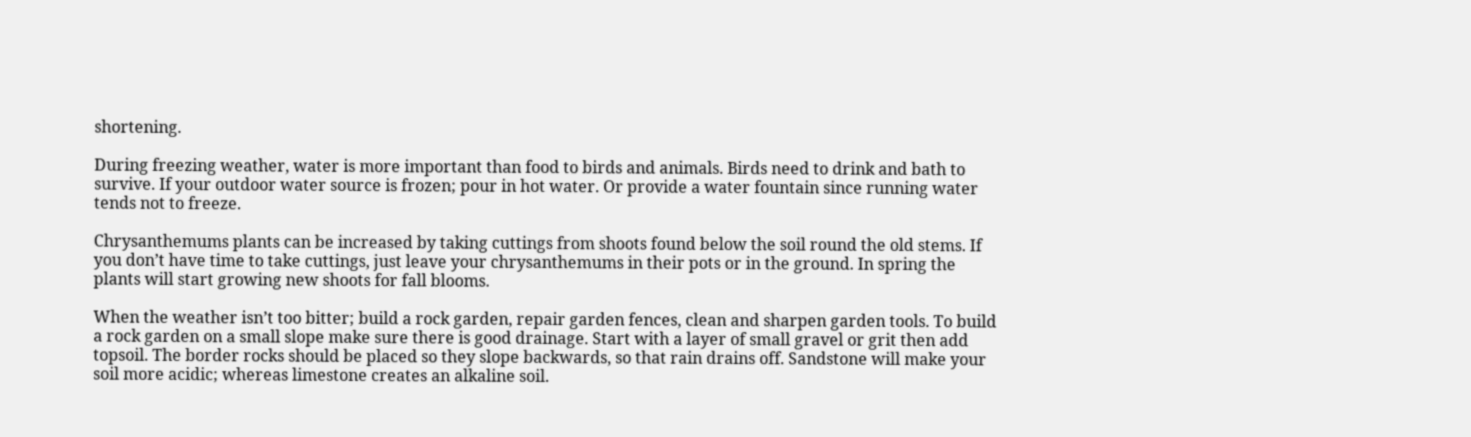shortening.

During freezing weather, water is more important than food to birds and animals. Birds need to drink and bath to survive. If your outdoor water source is frozen; pour in hot water. Or provide a water fountain since running water tends not to freeze.

Chrysanthemums plants can be increased by taking cuttings from shoots found below the soil round the old stems. If you don’t have time to take cuttings, just leave your chrysanthemums in their pots or in the ground. In spring the plants will start growing new shoots for fall blooms.

When the weather isn’t too bitter; build a rock garden, repair garden fences, clean and sharpen garden tools. To build a rock garden on a small slope make sure there is good drainage. Start with a layer of small gravel or grit then add topsoil. The border rocks should be placed so they slope backwards, so that rain drains off. Sandstone will make your soil more acidic; whereas limestone creates an alkaline soil.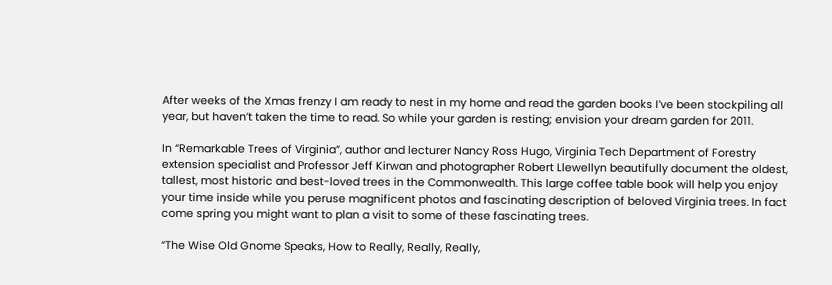After weeks of the Xmas frenzy I am ready to nest in my home and read the garden books I’ve been stockpiling all year, but haven’t taken the time to read. So while your garden is resting; envision your dream garden for 2011.

In “Remarkable Trees of Virginia”, author and lecturer Nancy Ross Hugo, Virginia Tech Department of Forestry extension specialist and Professor Jeff Kirwan and photographer Robert Llewellyn beautifully document the oldest, tallest, most historic and best-loved trees in the Commonwealth. This large coffee table book will help you enjoy your time inside while you peruse magnificent photos and fascinating description of beloved Virginia trees. In fact come spring you might want to plan a visit to some of these fascinating trees.

“The Wise Old Gnome Speaks, How to Really, Really, Really,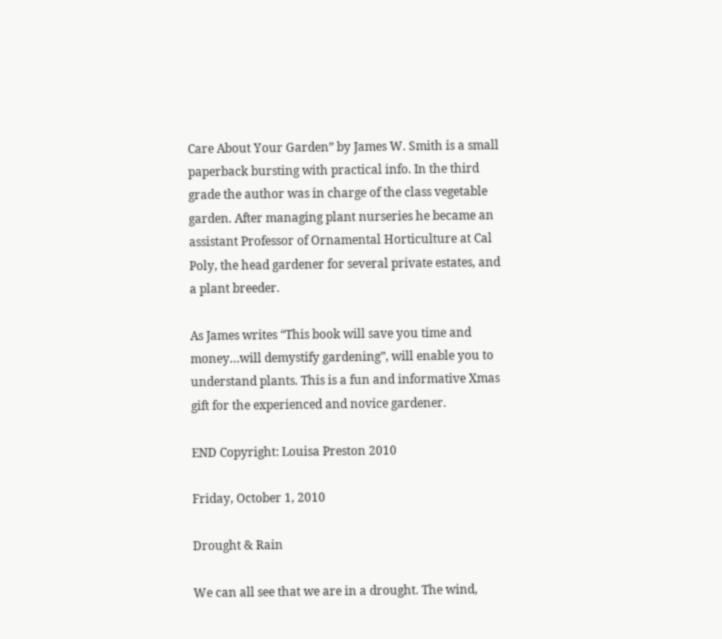Care About Your Garden” by James W. Smith is a small paperback bursting with practical info. In the third grade the author was in charge of the class vegetable garden. After managing plant nurseries he became an assistant Professor of Ornamental Horticulture at Cal Poly, the head gardener for several private estates, and a plant breeder.

As James writes “This book will save you time and money…will demystify gardening”, will enable you to understand plants. This is a fun and informative Xmas gift for the experienced and novice gardener.

END Copyright: Louisa Preston 2010

Friday, October 1, 2010

Drought & Rain

We can all see that we are in a drought. The wind,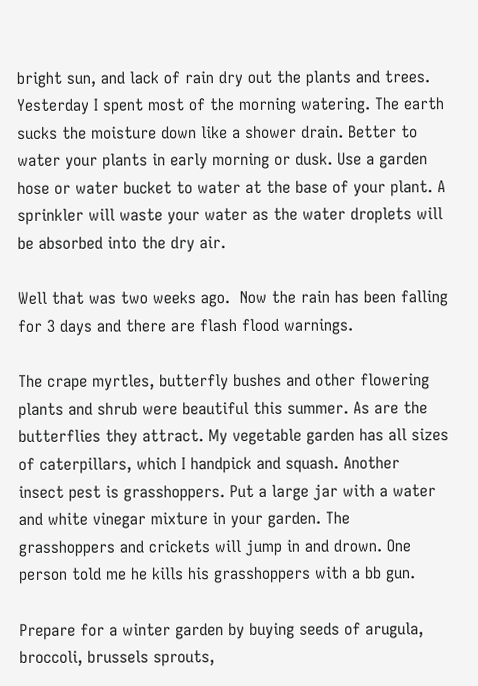bright sun, and lack of rain dry out the plants and trees. Yesterday I spent most of the morning watering. The earth sucks the moisture down like a shower drain. Better to water your plants in early morning or dusk. Use a garden hose or water bucket to water at the base of your plant. A sprinkler will waste your water as the water droplets will be absorbed into the dry air.

Well that was two weeks ago.  Now the rain has been falling for 3 days and there are flash flood warnings.

The crape myrtles, butterfly bushes and other flowering plants and shrub were beautiful this summer. As are the butterflies they attract. My vegetable garden has all sizes of caterpillars, which I handpick and squash. Another insect pest is grasshoppers. Put a large jar with a water and white vinegar mixture in your garden. The grasshoppers and crickets will jump in and drown. One person told me he kills his grasshoppers with a bb gun.

Prepare for a winter garden by buying seeds of arugula, broccoli, brussels sprouts,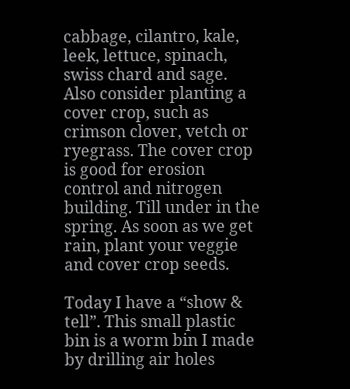cabbage, cilantro, kale, leek, lettuce, spinach, swiss chard and sage. Also consider planting a cover crop, such as crimson clover, vetch or ryegrass. The cover crop is good for erosion control and nitrogen building. Till under in the spring. As soon as we get rain, plant your veggie and cover crop seeds.

Today I have a “show & tell”. This small plastic bin is a worm bin I made by drilling air holes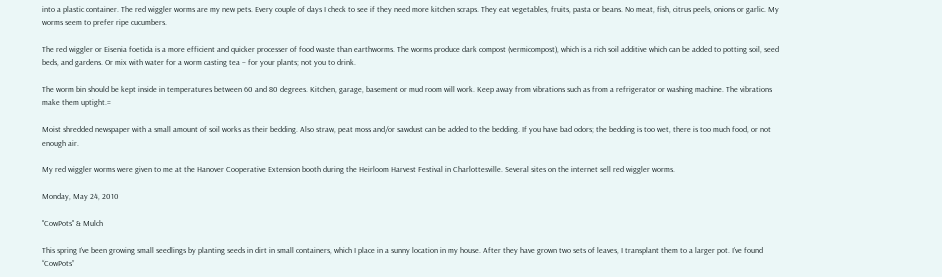into a plastic container. The red wiggler worms are my new pets. Every couple of days I check to see if they need more kitchen scraps. They eat vegetables, fruits, pasta or beans. No meat, fish, citrus peels, onions or garlic. My worms seem to prefer ripe cucumbers.

The red wiggler or Eisenia foetida is a more efficient and quicker processer of food waste than earthworms. The worms produce dark compost (vermicompost), which is a rich soil additive which can be added to potting soil, seed beds, and gardens. Or mix with water for a worm casting tea – for your plants; not you to drink.

The worm bin should be kept inside in temperatures between 60 and 80 degrees. Kitchen, garage, basement or mud room will work. Keep away from vibrations such as from a refrigerator or washing machine. The vibrations make them uptight.=

Moist shredded newspaper with a small amount of soil works as their bedding. Also straw, peat moss and/or sawdust can be added to the bedding. If you have bad odors; the bedding is too wet, there is too much food, or not enough air.

My red wiggler worms were given to me at the Hanover Cooperative Extension booth during the Heirloom Harvest Festival in Charlottesville. Several sites on the internet sell red wiggler worms.

Monday, May 24, 2010

"CowPots" & Mulch

This spring I’ve been growing small seedlings by planting seeds in dirt in small containers, which I place in a sunny location in my house. After they have grown two sets of leaves, I transplant them to a larger pot. I’ve found “CowPots”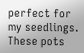perfect for my seedlings. These pots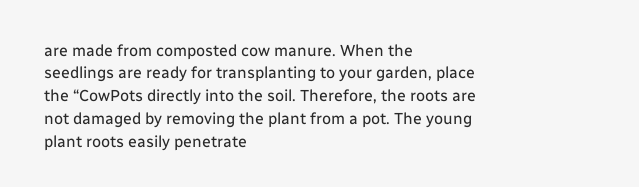are made from composted cow manure. When the seedlings are ready for transplanting to your garden, place the “CowPots directly into the soil. Therefore, the roots are not damaged by removing the plant from a pot. The young plant roots easily penetrate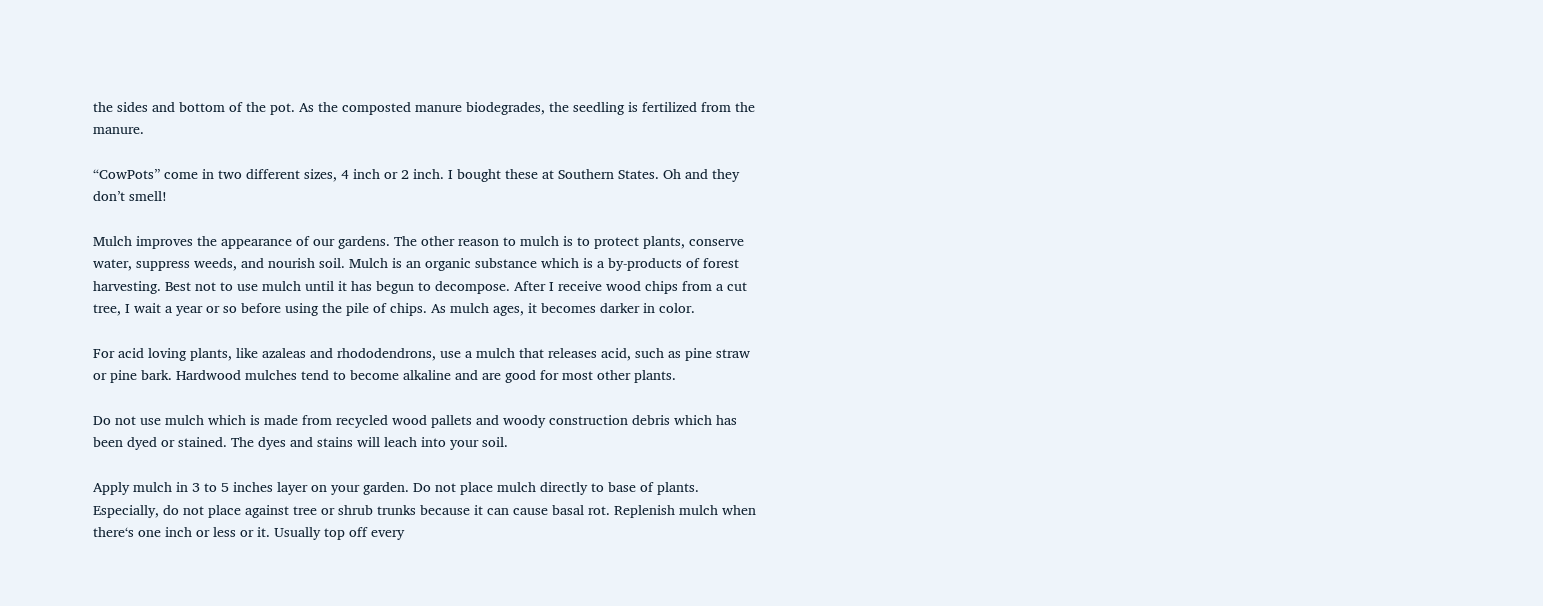the sides and bottom of the pot. As the composted manure biodegrades, the seedling is fertilized from the manure.

“CowPots” come in two different sizes, 4 inch or 2 inch. I bought these at Southern States. Oh and they don’t smell!

Mulch improves the appearance of our gardens. The other reason to mulch is to protect plants, conserve water, suppress weeds, and nourish soil. Mulch is an organic substance which is a by-products of forest harvesting. Best not to use mulch until it has begun to decompose. After I receive wood chips from a cut tree, I wait a year or so before using the pile of chips. As mulch ages, it becomes darker in color.

For acid loving plants, like azaleas and rhododendrons, use a mulch that releases acid, such as pine straw or pine bark. Hardwood mulches tend to become alkaline and are good for most other plants.

Do not use mulch which is made from recycled wood pallets and woody construction debris which has been dyed or stained. The dyes and stains will leach into your soil.

Apply mulch in 3 to 5 inches layer on your garden. Do not place mulch directly to base of plants. Especially, do not place against tree or shrub trunks because it can cause basal rot. Replenish mulch when there‘s one inch or less or it. Usually top off every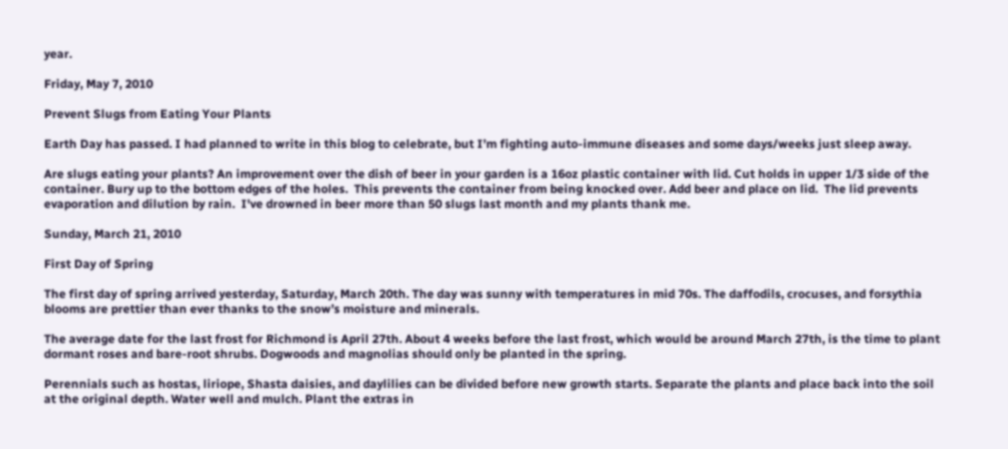year.

Friday, May 7, 2010

Prevent Slugs from Eating Your Plants

Earth Day has passed. I had planned to write in this blog to celebrate, but I’m fighting auto-immune diseases and some days/weeks just sleep away.

Are slugs eating your plants? An improvement over the dish of beer in your garden is a 16oz plastic container with lid. Cut holds in upper 1/3 side of the container. Bury up to the bottom edges of the holes.  This prevents the container from being knocked over. Add beer and place on lid.  The lid prevents evaporation and dilution by rain.  I've drowned in beer more than 50 slugs last month and my plants thank me.

Sunday, March 21, 2010

First Day of Spring

The first day of spring arrived yesterday, Saturday, March 20th. The day was sunny with temperatures in mid 70s. The daffodils, crocuses, and forsythia blooms are prettier than ever thanks to the snow’s moisture and minerals.

The average date for the last frost for Richmond is April 27th. About 4 weeks before the last frost, which would be around March 27th, is the time to plant dormant roses and bare-root shrubs. Dogwoods and magnolias should only be planted in the spring.

Perennials such as hostas, liriope, Shasta daisies, and daylilies can be divided before new growth starts. Separate the plants and place back into the soil at the original depth. Water well and mulch. Plant the extras in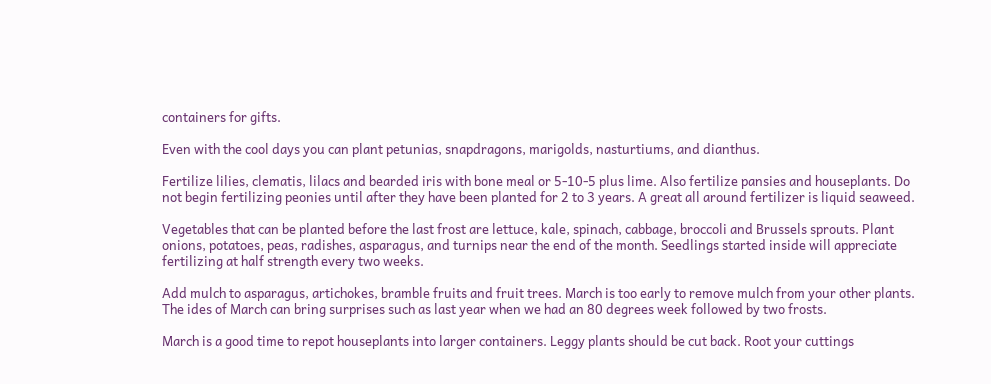containers for gifts.

Even with the cool days you can plant petunias, snapdragons, marigolds, nasturtiums, and dianthus.

Fertilize lilies, clematis, lilacs and bearded iris with bone meal or 5-10-5 plus lime. Also fertilize pansies and houseplants. Do not begin fertilizing peonies until after they have been planted for 2 to 3 years. A great all around fertilizer is liquid seaweed.

Vegetables that can be planted before the last frost are lettuce, kale, spinach, cabbage, broccoli and Brussels sprouts. Plant onions, potatoes, peas, radishes, asparagus, and turnips near the end of the month. Seedlings started inside will appreciate fertilizing at half strength every two weeks.

Add mulch to asparagus, artichokes, bramble fruits and fruit trees. March is too early to remove mulch from your other plants. The ides of March can bring surprises such as last year when we had an 80 degrees week followed by two frosts.

March is a good time to repot houseplants into larger containers. Leggy plants should be cut back. Root your cuttings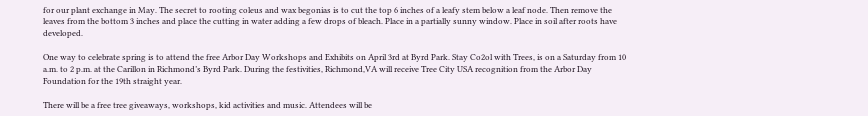for our plant exchange in May. The secret to rooting coleus and wax begonias is to cut the top 6 inches of a leafy stem below a leaf node. Then remove the leaves from the bottom 3 inches and place the cutting in water adding a few drops of bleach. Place in a partially sunny window. Place in soil after roots have developed.

One way to celebrate spring is to attend the free Arbor Day Workshops and Exhibits on April 3rd at Byrd Park. Stay Co2ol with Trees, is on a Saturday from 10 a.m. to 2 p.m. at the Carillon in Richmond’s Byrd Park. During the festivities, Richmond,VA will receive Tree City USA recognition from the Arbor Day Foundation for the 19th straight year.

There will be a free tree giveaways, workshops, kid activities and music. Attendees will be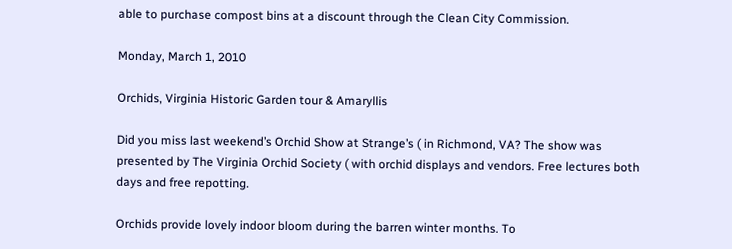able to purchase compost bins at a discount through the Clean City Commission.

Monday, March 1, 2010

Orchids, Virginia Historic Garden tour & Amaryllis

Did you miss last weekend’s Orchid Show at Strange’s ( in Richmond, VA? The show was presented by The Virginia Orchid Society ( with orchid displays and vendors. Free lectures both days and free repotting.

Orchids provide lovely indoor bloom during the barren winter months. To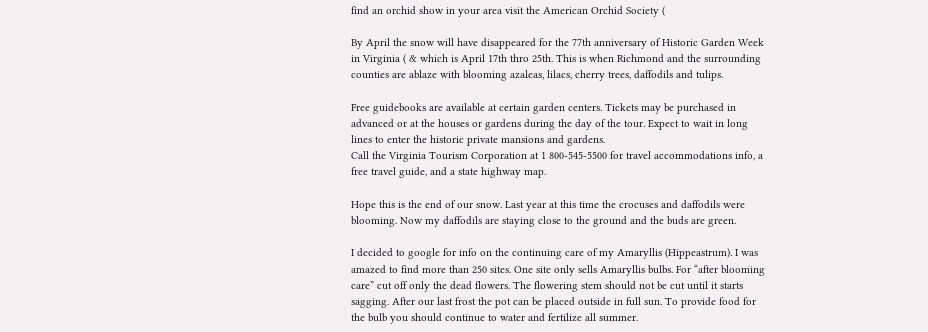find an orchid show in your area visit the American Orchid Society (

By April the snow will have disappeared for the 77th anniversary of Historic Garden Week in Virginia ( & which is April 17th thro 25th. This is when Richmond and the surrounding counties are ablaze with blooming azaleas, lilacs, cherry trees, daffodils and tulips.

Free guidebooks are available at certain garden centers. Tickets may be purchased in advanced or at the houses or gardens during the day of the tour. Expect to wait in long lines to enter the historic private mansions and gardens.
Call the Virginia Tourism Corporation at 1 800-545-5500 for travel accommodations info, a free travel guide, and a state highway map.

Hope this is the end of our snow. Last year at this time the crocuses and daffodils were blooming. Now my daffodils are staying close to the ground and the buds are green.

I decided to google for info on the continuing care of my Amaryllis (Hippeastrum). I was amazed to find more than 250 sites. One site only sells Amaryllis bulbs. For “after blooming care” cut off only the dead flowers. The flowering stem should not be cut until it starts sagging. After our last frost the pot can be placed outside in full sun. To provide food for the bulb you should continue to water and fertilize all summer.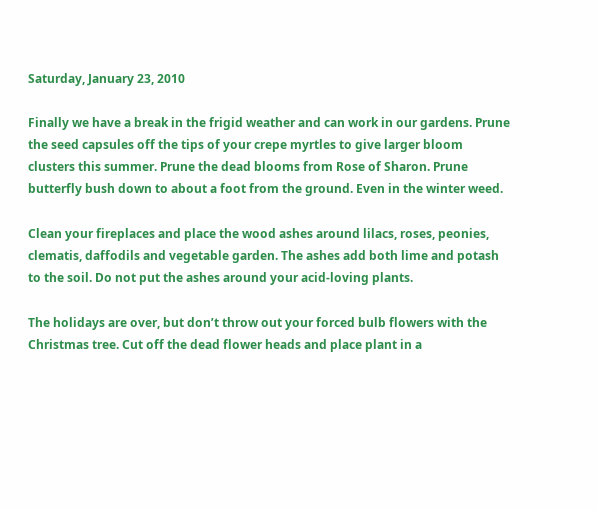Saturday, January 23, 2010

Finally we have a break in the frigid weather and can work in our gardens. Prune the seed capsules off the tips of your crepe myrtles to give larger bloom clusters this summer. Prune the dead blooms from Rose of Sharon. Prune butterfly bush down to about a foot from the ground. Even in the winter weed.

Clean your fireplaces and place the wood ashes around lilacs, roses, peonies, clematis, daffodils and vegetable garden. The ashes add both lime and potash to the soil. Do not put the ashes around your acid-loving plants.

The holidays are over, but don’t throw out your forced bulb flowers with the Christmas tree. Cut off the dead flower heads and place plant in a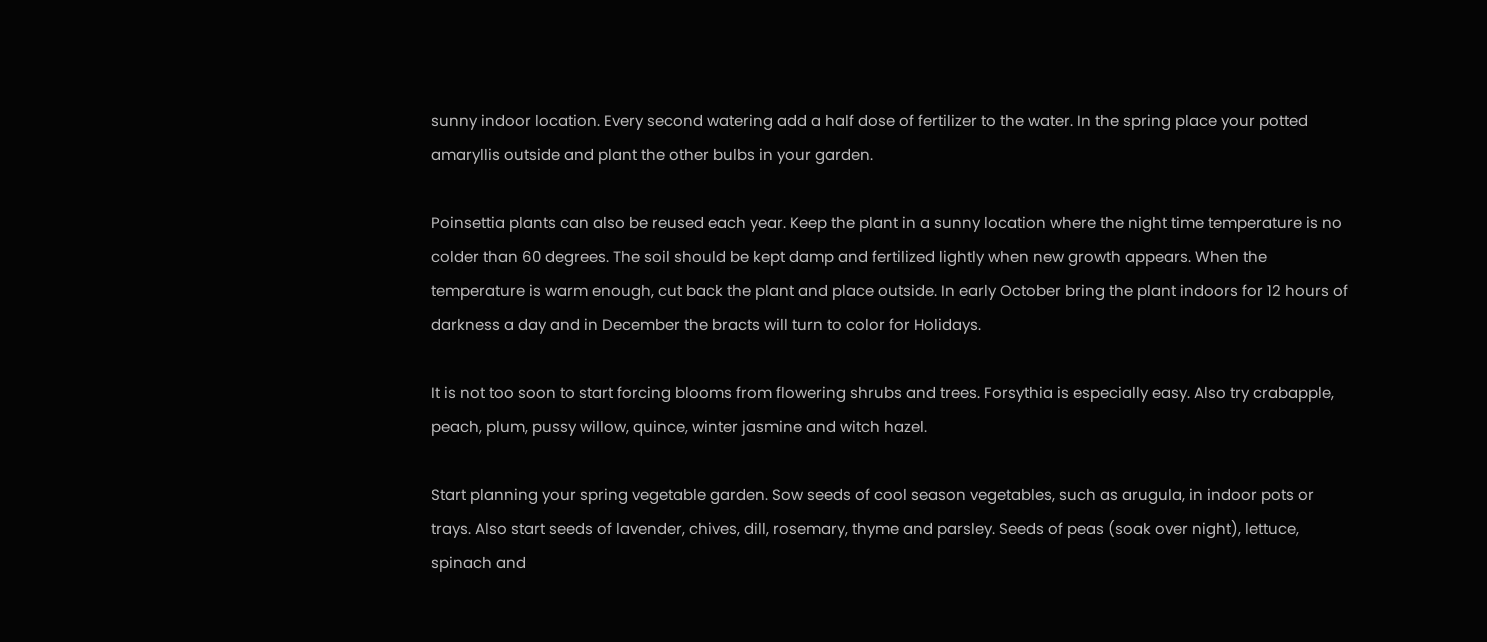sunny indoor location. Every second watering add a half dose of fertilizer to the water. In the spring place your potted amaryllis outside and plant the other bulbs in your garden.

Poinsettia plants can also be reused each year. Keep the plant in a sunny location where the night time temperature is no colder than 60 degrees. The soil should be kept damp and fertilized lightly when new growth appears. When the temperature is warm enough, cut back the plant and place outside. In early October bring the plant indoors for 12 hours of darkness a day and in December the bracts will turn to color for Holidays.

It is not too soon to start forcing blooms from flowering shrubs and trees. Forsythia is especially easy. Also try crabapple, peach, plum, pussy willow, quince, winter jasmine and witch hazel.

Start planning your spring vegetable garden. Sow seeds of cool season vegetables, such as arugula, in indoor pots or trays. Also start seeds of lavender, chives, dill, rosemary, thyme and parsley. Seeds of peas (soak over night), lettuce, spinach and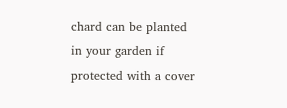chard can be planted in your garden if protected with a cover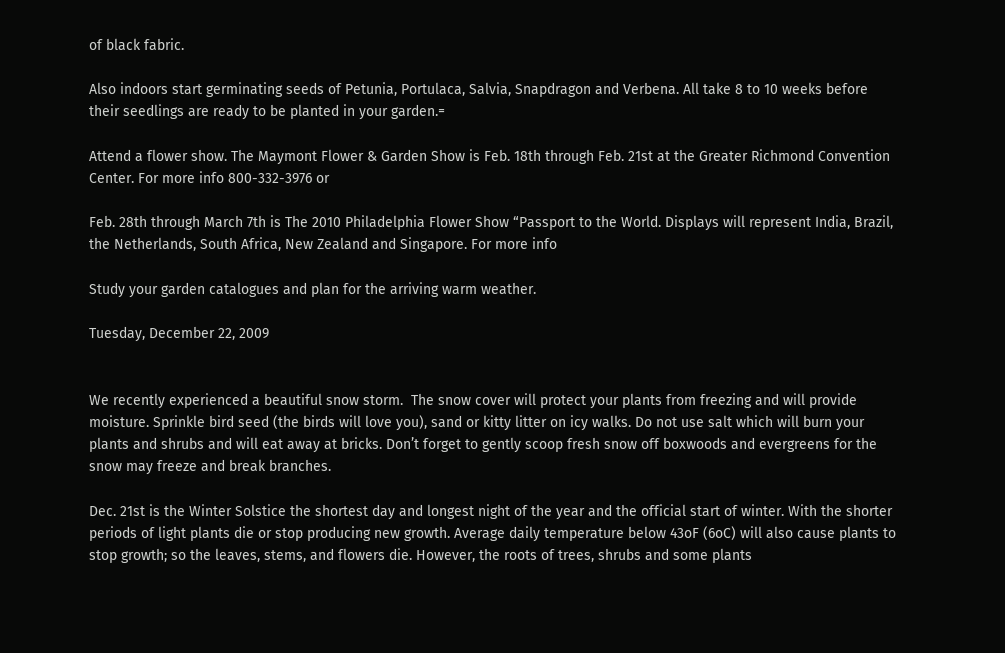of black fabric.

Also indoors start germinating seeds of Petunia, Portulaca, Salvia, Snapdragon and Verbena. All take 8 to 10 weeks before their seedlings are ready to be planted in your garden.=

Attend a flower show. The Maymont Flower & Garden Show is Feb. 18th through Feb. 21st at the Greater Richmond Convention Center. For more info 800-332-3976 or

Feb. 28th through March 7th is The 2010 Philadelphia Flower Show “Passport to the World. Displays will represent India, Brazil, the Netherlands, South Africa, New Zealand and Singapore. For more info

Study your garden catalogues and plan for the arriving warm weather.

Tuesday, December 22, 2009


We recently experienced a beautiful snow storm.  The snow cover will protect your plants from freezing and will provide moisture. Sprinkle bird seed (the birds will love you), sand or kitty litter on icy walks. Do not use salt which will burn your plants and shrubs and will eat away at bricks. Don’t forget to gently scoop fresh snow off boxwoods and evergreens for the snow may freeze and break branches.

Dec. 21st is the Winter Solstice the shortest day and longest night of the year and the official start of winter. With the shorter periods of light plants die or stop producing new growth. Average daily temperature below 43oF (6oC) will also cause plants to stop growth; so the leaves, stems, and flowers die. However, the roots of trees, shrubs and some plants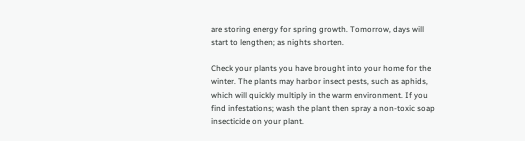are storing energy for spring growth. Tomorrow, days will start to lengthen; as nights shorten.

Check your plants you have brought into your home for the winter. The plants may harbor insect pests, such as aphids, which will quickly multiply in the warm environment. If you find infestations; wash the plant then spray a non-toxic soap insecticide on your plant.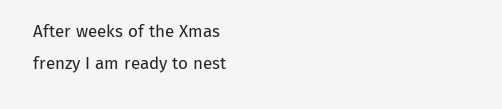After weeks of the Xmas frenzy I am ready to nest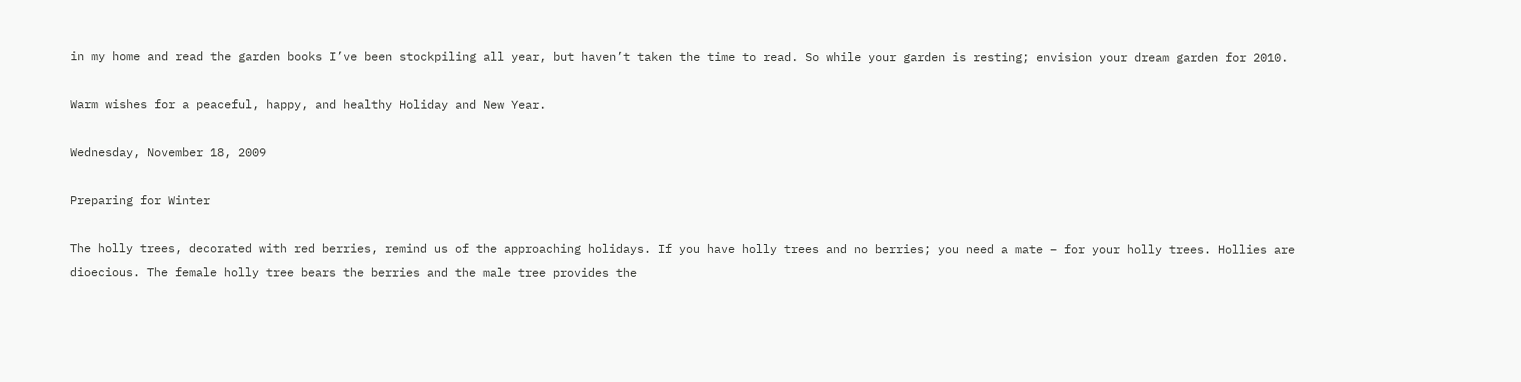in my home and read the garden books I’ve been stockpiling all year, but haven’t taken the time to read. So while your garden is resting; envision your dream garden for 2010.

Warm wishes for a peaceful, happy, and healthy Holiday and New Year.

Wednesday, November 18, 2009

Preparing for Winter

The holly trees, decorated with red berries, remind us of the approaching holidays. If you have holly trees and no berries; you need a mate – for your holly trees. Hollies are dioecious. The female holly tree bears the berries and the male tree provides the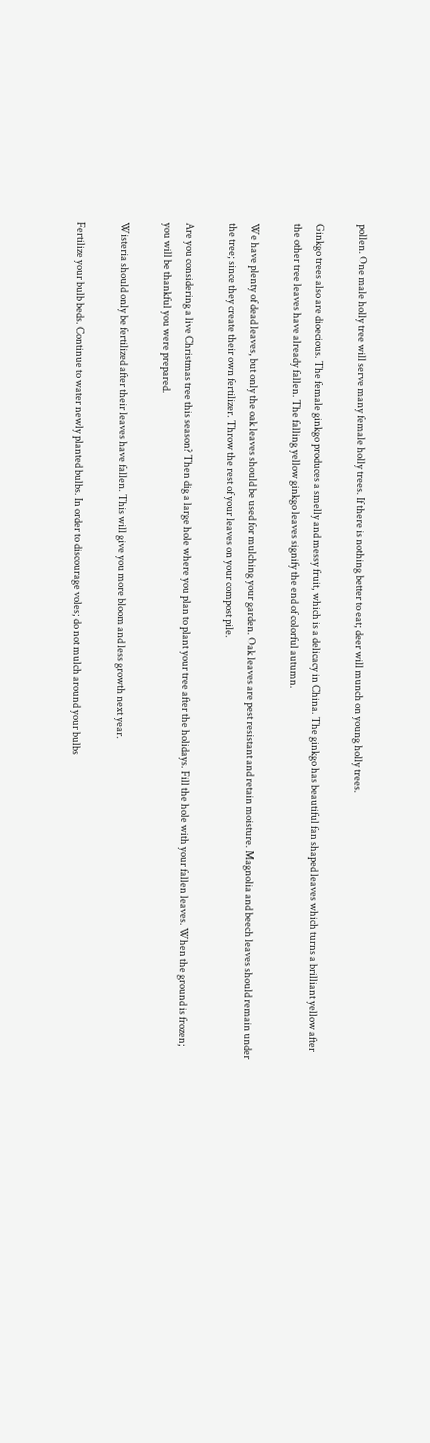pollen. One male holly tree will serve many female holly trees. If there is nothing better to eat; deer will munch on young holly trees.

Ginkgo trees also are dioecious. The female ginkgo produces a smelly and messy fruit, which is a delicacy in China. The ginkgo has beautiful fan shaped leaves which turns a brilliant yellow after the other tree leaves have already fallen. The falling yellow ginkgo leaves signify the end of colorful autumn.

We have plenty of dead leaves, but only the oak leaves should be used for mulching your garden. Oak leaves are pest resistant and retain moisture. Magnolia and beech leaves should remain under the tree; since they create their own fertilizer. Throw the rest of your leaves on your compost pile.

Are you considering a live Christmas tree this season? Then dig a large hole where you plan to plant your tree after the holidays. Fill the hole with your fallen leaves. When the ground is frozen; you will be thankful you were prepared.

Wisteria should only be fertilized after their leaves have fallen. This will give you more bloom and less growth next year.

Fertilize your bulb beds. Continue to water newly planted bulbs. In order to discourage voles; do not mulch around your bulbs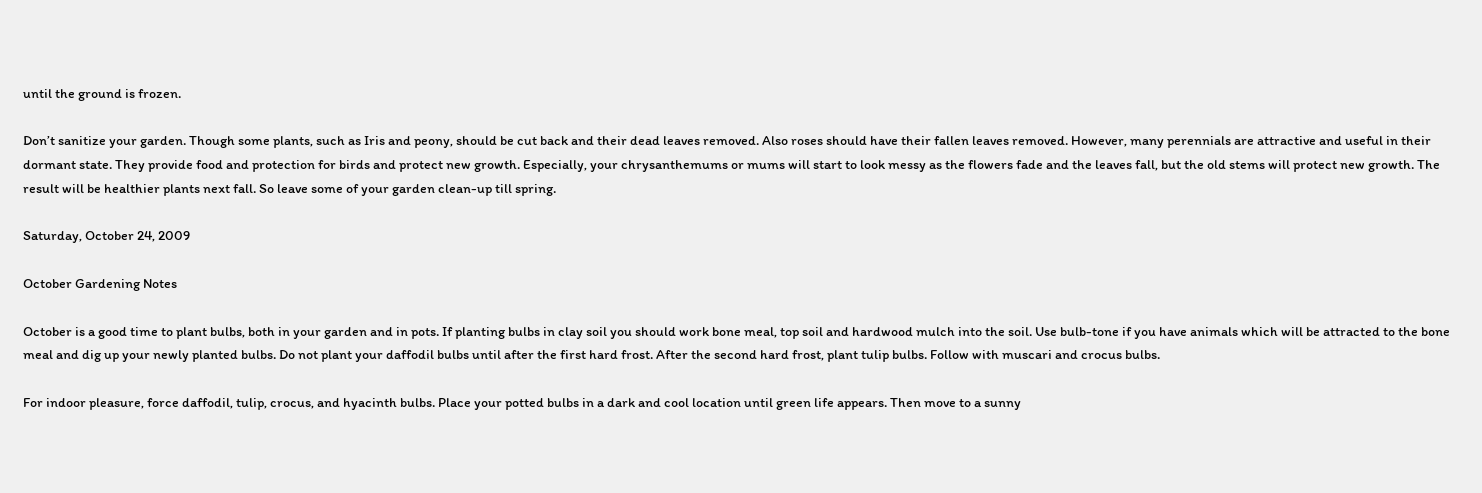until the ground is frozen.

Don’t sanitize your garden. Though some plants, such as Iris and peony, should be cut back and their dead leaves removed. Also roses should have their fallen leaves removed. However, many perennials are attractive and useful in their dormant state. They provide food and protection for birds and protect new growth. Especially, your chrysanthemums or mums will start to look messy as the flowers fade and the leaves fall, but the old stems will protect new growth. The result will be healthier plants next fall. So leave some of your garden clean-up till spring.

Saturday, October 24, 2009

October Gardening Notes

October is a good time to plant bulbs, both in your garden and in pots. If planting bulbs in clay soil you should work bone meal, top soil and hardwood mulch into the soil. Use bulb-tone if you have animals which will be attracted to the bone meal and dig up your newly planted bulbs. Do not plant your daffodil bulbs until after the first hard frost. After the second hard frost, plant tulip bulbs. Follow with muscari and crocus bulbs.

For indoor pleasure, force daffodil, tulip, crocus, and hyacinth bulbs. Place your potted bulbs in a dark and cool location until green life appears. Then move to a sunny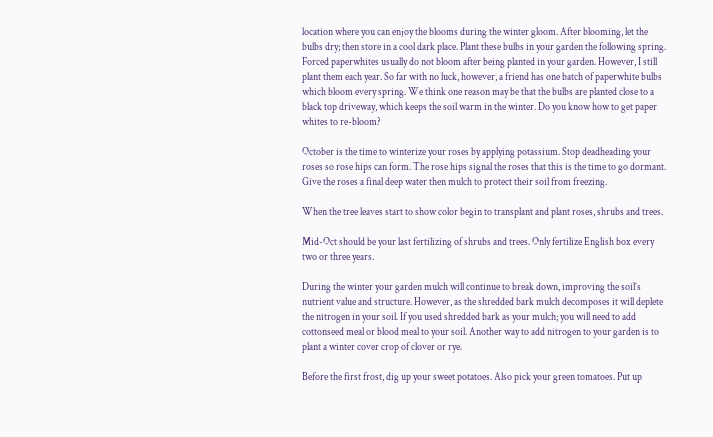location where you can enjoy the blooms during the winter gloom. After blooming, let the bulbs dry; then store in a cool dark place. Plant these bulbs in your garden the following spring. Forced paperwhites usually do not bloom after being planted in your garden. However, I still plant them each year. So far with no luck, however, a friend has one batch of paperwhite bulbs which bloom every spring. We think one reason may be that the bulbs are planted close to a black top driveway, which keeps the soil warm in the winter. Do you know how to get paper whites to re-bloom?

October is the time to winterize your roses by applying potassium. Stop deadheading your roses so rose hips can form. The rose hips signal the roses that this is the time to go dormant. Give the roses a final deep water then mulch to protect their soil from freezing.

When the tree leaves start to show color begin to transplant and plant roses, shrubs and trees.

Mid-Oct should be your last fertilizing of shrubs and trees. Only fertilize English box every two or three years.

During the winter your garden mulch will continue to break down, improving the soil’s nutrient value and structure. However, as the shredded bark mulch decomposes it will deplete the nitrogen in your soil. If you used shredded bark as your mulch; you will need to add cottonseed meal or blood meal to your soil. Another way to add nitrogen to your garden is to plant a winter cover crop of clover or rye.

Before the first frost, dig up your sweet potatoes. Also pick your green tomatoes. Put up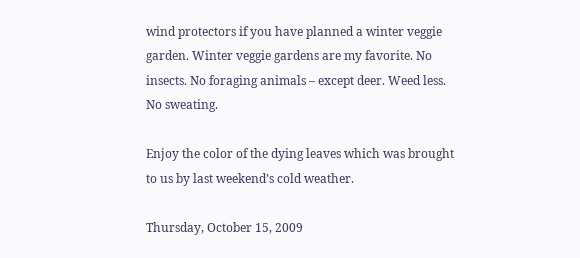wind protectors if you have planned a winter veggie garden. Winter veggie gardens are my favorite. No insects. No foraging animals – except deer. Weed less. No sweating.

Enjoy the color of the dying leaves which was brought to us by last weekend’s cold weather.

Thursday, October 15, 2009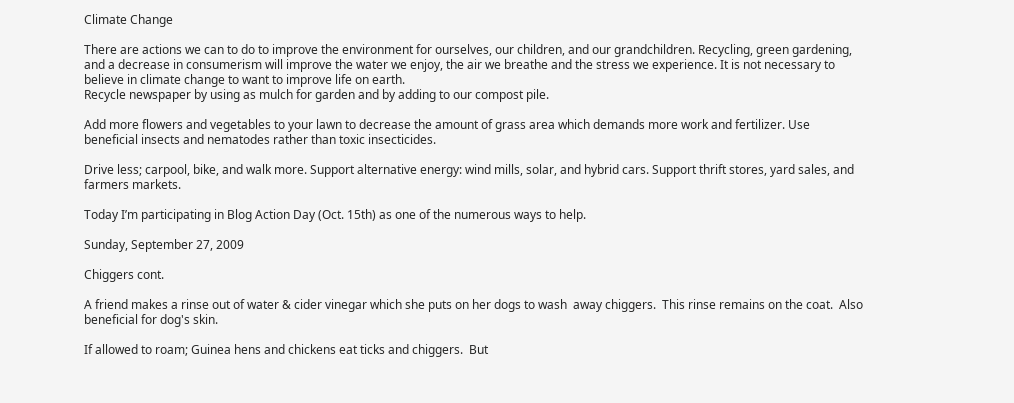Climate Change

There are actions we can to do to improve the environment for ourselves, our children, and our grandchildren. Recycling, green gardening, and a decrease in consumerism will improve the water we enjoy, the air we breathe and the stress we experience. It is not necessary to believe in climate change to want to improve life on earth.
Recycle newspaper by using as mulch for garden and by adding to our compost pile.

Add more flowers and vegetables to your lawn to decrease the amount of grass area which demands more work and fertilizer. Use beneficial insects and nematodes rather than toxic insecticides.

Drive less; carpool, bike, and walk more. Support alternative energy: wind mills, solar, and hybrid cars. Support thrift stores, yard sales, and farmers markets.

Today I’m participating in Blog Action Day (Oct. 15th) as one of the numerous ways to help.

Sunday, September 27, 2009

Chiggers cont.

A friend makes a rinse out of water & cider vinegar which she puts on her dogs to wash  away chiggers.  This rinse remains on the coat.  Also beneficial for dog's skin.

If allowed to roam; Guinea hens and chickens eat ticks and chiggers.  But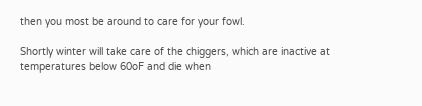then you most be around to care for your fowl.

Shortly winter will take care of the chiggers, which are inactive at temperatures below 60oF and die when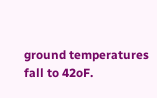ground temperatures fall to 42oF.